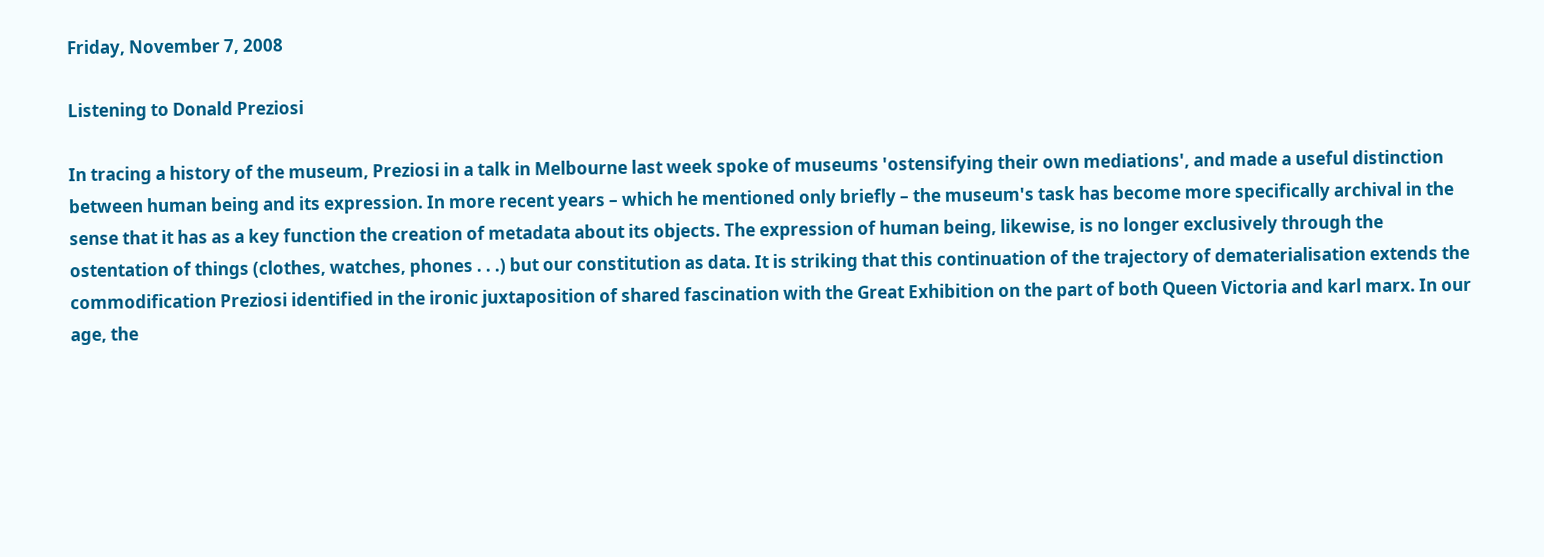Friday, November 7, 2008

Listening to Donald Preziosi

In tracing a history of the museum, Preziosi in a talk in Melbourne last week spoke of museums 'ostensifying their own mediations', and made a useful distinction between human being and its expression. In more recent years – which he mentioned only briefly – the museum's task has become more specifically archival in the sense that it has as a key function the creation of metadata about its objects. The expression of human being, likewise, is no longer exclusively through the ostentation of things (clothes, watches, phones . . .) but our constitution as data. It is striking that this continuation of the trajectory of dematerialisation extends the commodification Preziosi identified in the ironic juxtaposition of shared fascination with the Great Exhibition on the part of both Queen Victoria and karl marx. In our age, the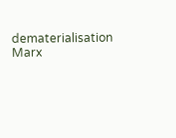dematerialisation Marx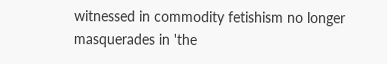witnessed in commodity fetishism no longer masquerades in 'the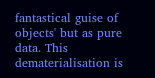fantastical guise of objects' but as pure data. This dematerialisation is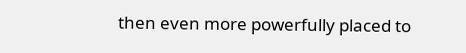then even more powerfully placed to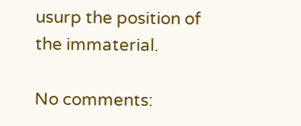usurp the position of the immaterial.

No comments: